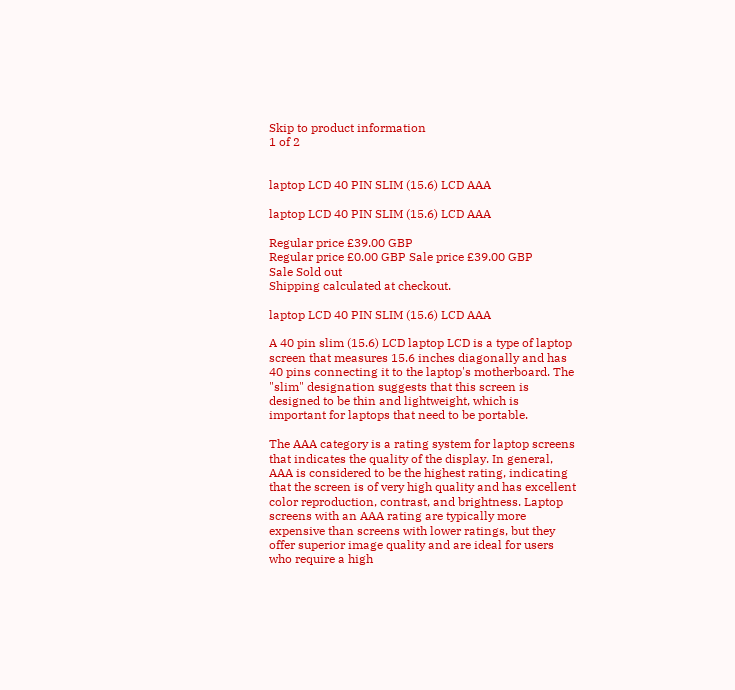Skip to product information
1 of 2


laptop LCD 40 PIN SLIM (15.6) LCD AAA

laptop LCD 40 PIN SLIM (15.6) LCD AAA

Regular price £39.00 GBP
Regular price £0.00 GBP Sale price £39.00 GBP
Sale Sold out
Shipping calculated at checkout.

laptop LCD 40 PIN SLIM (15.6) LCD AAA

A 40 pin slim (15.6) LCD laptop LCD is a type of laptop screen that measures 15.6 inches diagonally and has 40 pins connecting it to the laptop's motherboard. The "slim" designation suggests that this screen is designed to be thin and lightweight, which is important for laptops that need to be portable.

The AAA category is a rating system for laptop screens that indicates the quality of the display. In general, AAA is considered to be the highest rating, indicating that the screen is of very high quality and has excellent color reproduction, contrast, and brightness. Laptop screens with an AAA rating are typically more expensive than screens with lower ratings, but they offer superior image quality and are ideal for users who require a high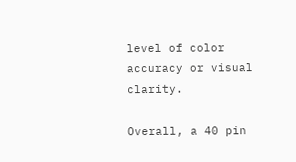level of color accuracy or visual clarity.

Overall, a 40 pin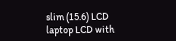slim (15.6) LCD laptop LCD with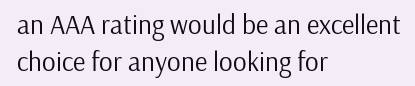an AAA rating would be an excellent choice for anyone looking for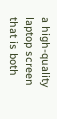a high-quality laptop screen that is both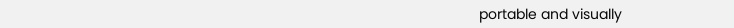portable and visually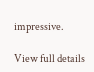impressive.

View full details